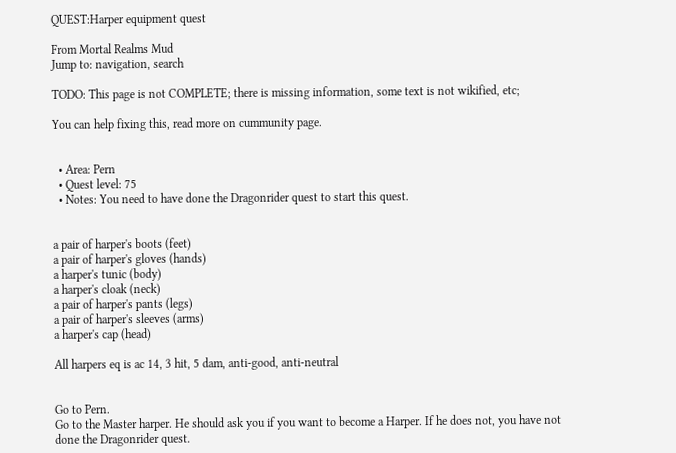QUEST:Harper equipment quest

From Mortal Realms Mud
Jump to: navigation, search

TODO: This page is not COMPLETE; there is missing information, some text is not wikified, etc;

You can help fixing this, read more on cummunity page.


  • Area: Pern
  • Quest level: 75
  • Notes: You need to have done the Dragonrider quest to start this quest.


a pair of harper's boots (feet)
a pair of harper's gloves (hands)
a harper's tunic (body)
a harper's cloak (neck)
a pair of harper's pants (legs)
a pair of harper's sleeves (arms)
a harper's cap (head)

All harpers eq is ac 14, 3 hit, 5 dam, anti-good, anti-neutral


Go to Pern.
Go to the Master harper. He should ask you if you want to become a Harper. If he does not, you have not done the Dragonrider quest.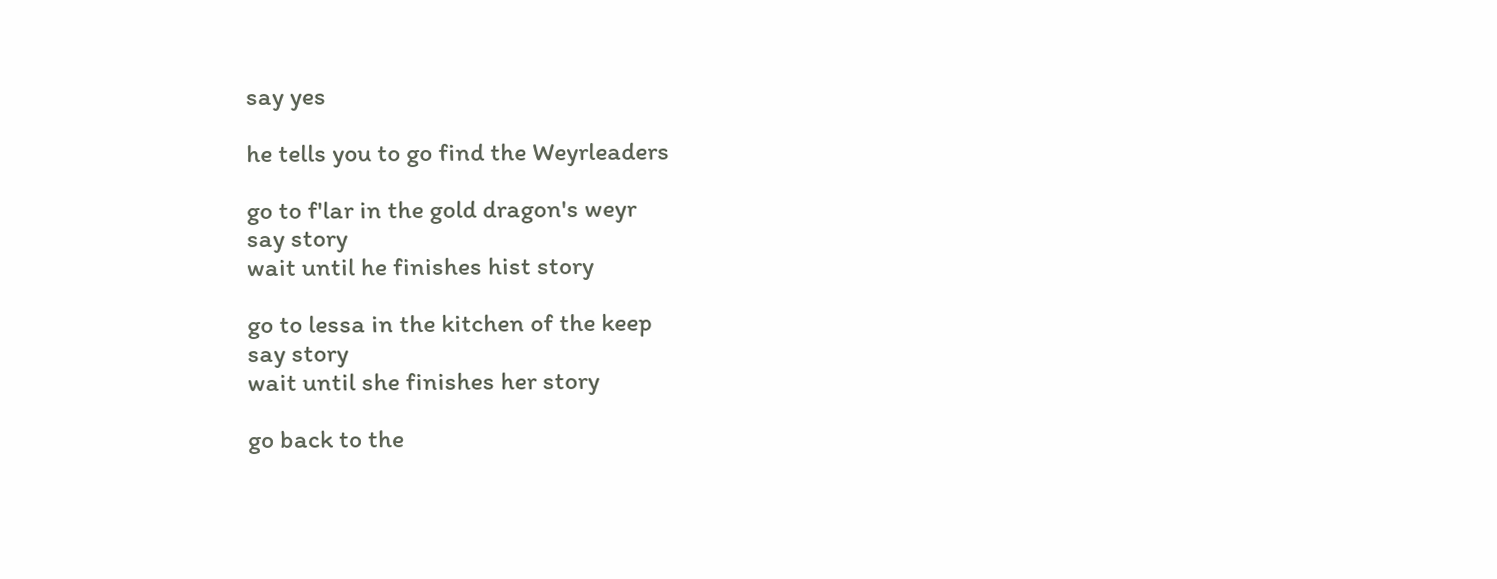say yes

he tells you to go find the Weyrleaders

go to f'lar in the gold dragon's weyr
say story
wait until he finishes hist story

go to lessa in the kitchen of the keep
say story
wait until she finishes her story

go back to the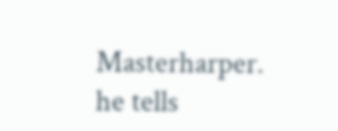Masterharper.  he tells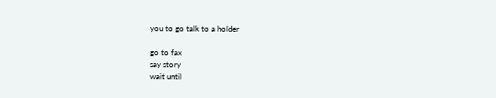you to go talk to a holder

go to fax
say story
wait until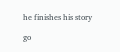he finishes his story

go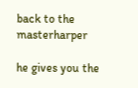back to the masterharper

he gives you the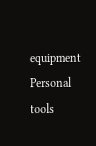equipment
Personal tools